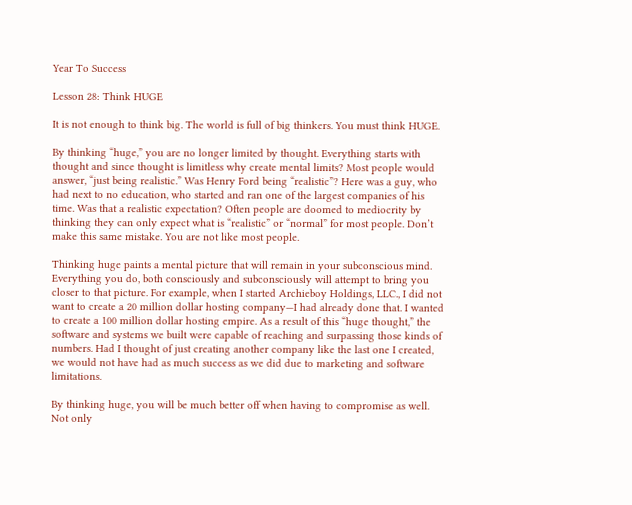Year To Success

Lesson 28: Think HUGE

It is not enough to think big. The world is full of big thinkers. You must think HUGE.

By thinking “huge,” you are no longer limited by thought. Everything starts with thought and since thought is limitless why create mental limits? Most people would answer, “just being realistic.” Was Henry Ford being “realistic”? Here was a guy, who had next to no education, who started and ran one of the largest companies of his time. Was that a realistic expectation? Often people are doomed to mediocrity by thinking they can only expect what is “realistic” or “normal” for most people. Don’t make this same mistake. You are not like most people.

Thinking huge paints a mental picture that will remain in your subconscious mind. Everything you do, both consciously and subconsciously will attempt to bring you closer to that picture. For example, when I started Archieboy Holdings, LLC., I did not want to create a 20 million dollar hosting company—I had already done that. I wanted to create a 100 million dollar hosting empire. As a result of this “huge thought,” the software and systems we built were capable of reaching and surpassing those kinds of numbers. Had I thought of just creating another company like the last one I created, we would not have had as much success as we did due to marketing and software limitations.

By thinking huge, you will be much better off when having to compromise as well. Not only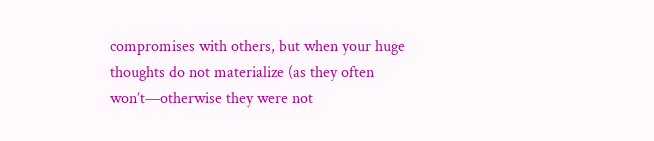compromises with others, but when your huge thoughts do not materialize (as they often won’t—otherwise they were not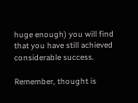huge enough) you will find that you have still achieved considerable success.

Remember, thought is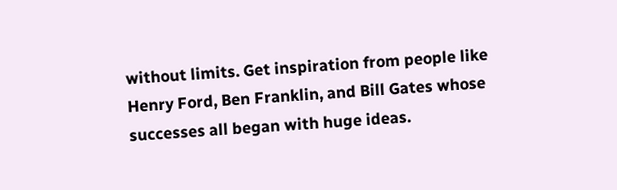without limits. Get inspiration from people like Henry Ford, Ben Franklin, and Bill Gates whose successes all began with huge ideas.